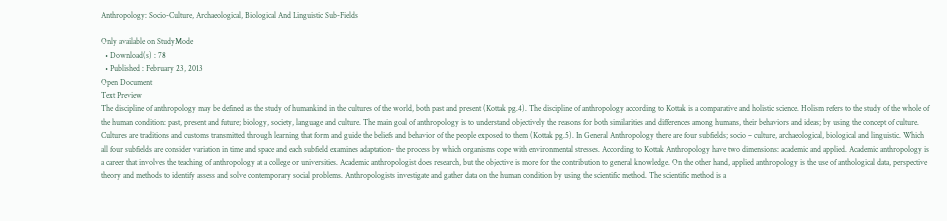Anthropology: Socio-Culture, Archaeological, Biological And Linguistic Sub-Fields

Only available on StudyMode
  • Download(s) : 78
  • Published : February 23, 2013
Open Document
Text Preview
The discipline of anthropology may be defined as the study of humankind in the cultures of the world, both past and present (Kottak pg.4). The discipline of anthropology according to Kottak is a comparative and holistic science. Holism refers to the study of the whole of the human condition: past, present and future; biology, society, language and culture. The main goal of anthropology is to understand objectively the reasons for both similarities and differences among humans, their behaviors and ideas; by using the concept of culture. Cultures are traditions and customs transmitted through learning that form and guide the beliefs and behavior of the people exposed to them (Kottak pg.5). In General Anthropology there are four subfields; socio – culture, archaeological, biological and linguistic. Which all four subfields are consider variation in time and space and each subfield examines adaptation- the process by which organisms cope with environmental stresses. According to Kottak Anthropology have two dimensions: academic and applied. Academic anthropology is a career that involves the teaching of anthropology at a college or universities. Academic anthropologist does research, but the objective is more for the contribution to general knowledge. On the other hand, applied anthropology is the use of anthological data, perspective theory and methods to identify assess and solve contemporary social problems. Anthropologists investigate and gather data on the human condition by using the scientific method. The scientific method is a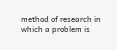method of research in which a problem is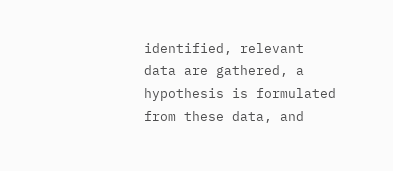identified, relevant data are gathered, a hypothesis is formulated from these data, and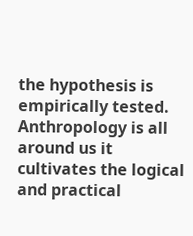the hypothesis is empirically tested. Anthropology is all around us it cultivates the logical and practical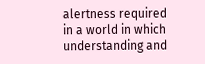alertness required in a world in which understanding and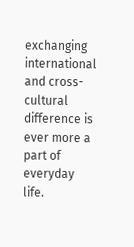exchanging international and cross-cultural difference is ever more a part of everyday life.